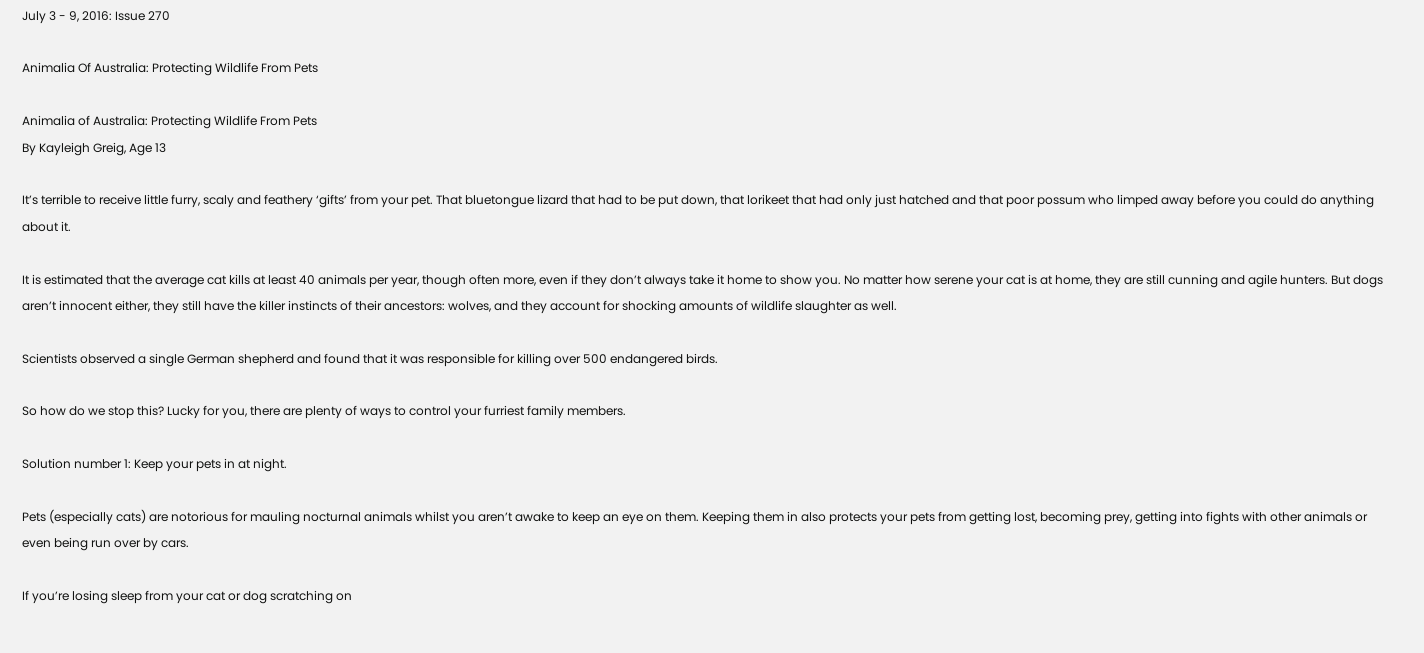July 3 - 9, 2016: Issue 270

Animalia Of Australia: Protecting Wildlife From Pets

Animalia of Australia: Protecting Wildlife From Pets
By Kayleigh Greig, Age 13

It’s terrible to receive little furry, scaly and feathery ‘gifts’ from your pet. That bluetongue lizard that had to be put down, that lorikeet that had only just hatched and that poor possum who limped away before you could do anything about it.

It is estimated that the average cat kills at least 40 animals per year, though often more, even if they don’t always take it home to show you. No matter how serene your cat is at home, they are still cunning and agile hunters. But dogs aren’t innocent either, they still have the killer instincts of their ancestors: wolves, and they account for shocking amounts of wildlife slaughter as well.

Scientists observed a single German shepherd and found that it was responsible for killing over 500 endangered birds.

So how do we stop this? Lucky for you, there are plenty of ways to control your furriest family members.

Solution number 1: Keep your pets in at night.

Pets (especially cats) are notorious for mauling nocturnal animals whilst you aren’t awake to keep an eye on them. Keeping them in also protects your pets from getting lost, becoming prey, getting into fights with other animals or even being run over by cars.

If you’re losing sleep from your cat or dog scratching on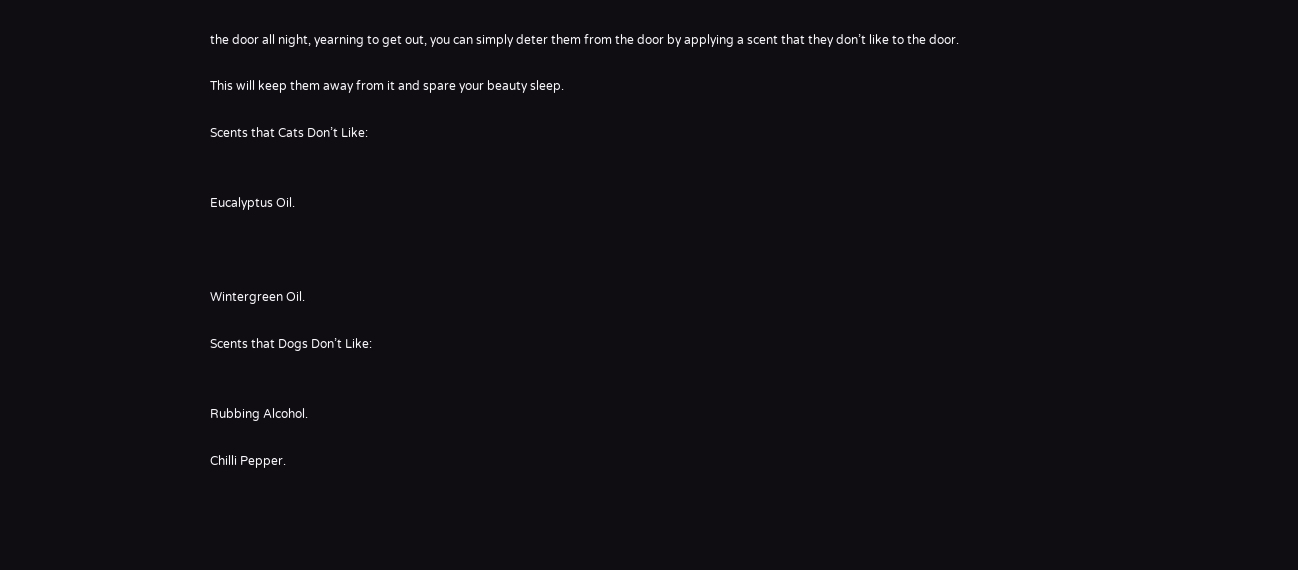the door all night, yearning to get out, you can simply deter them from the door by applying a scent that they don’t like to the door.

This will keep them away from it and spare your beauty sleep.

Scents that Cats Don’t Like:


Eucalyptus Oil.



Wintergreen Oil.

Scents that Dogs Don’t Like:


Rubbing Alcohol.

Chilli Pepper.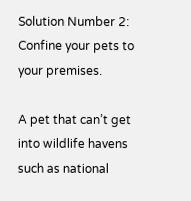Solution Number 2: Confine your pets to your premises.

A pet that can’t get into wildlife havens such as national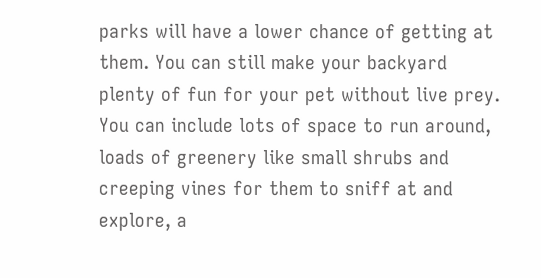parks will have a lower chance of getting at them. You can still make your backyard plenty of fun for your pet without live prey. You can include lots of space to run around, loads of greenery like small shrubs and creeping vines for them to sniff at and explore, a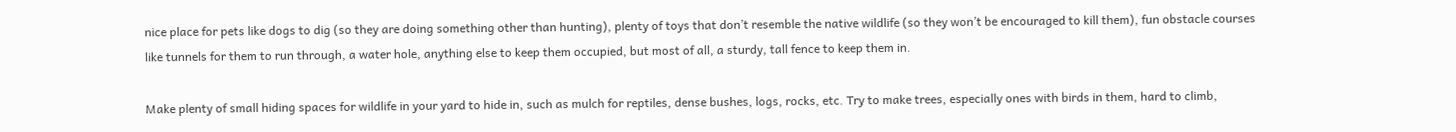nice place for pets like dogs to dig (so they are doing something other than hunting), plenty of toys that don’t resemble the native wildlife (so they won’t be encouraged to kill them), fun obstacle courses like tunnels for them to run through, a water hole, anything else to keep them occupied, but most of all, a sturdy, tall fence to keep them in.

Make plenty of small hiding spaces for wildlife in your yard to hide in, such as mulch for reptiles, dense bushes, logs, rocks, etc. Try to make trees, especially ones with birds in them, hard to climb,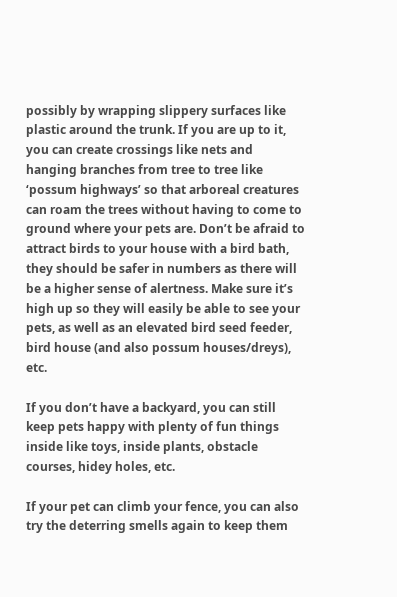possibly by wrapping slippery surfaces like plastic around the trunk. If you are up to it, you can create crossings like nets and hanging branches from tree to tree like ‘possum highways’ so that arboreal creatures can roam the trees without having to come to ground where your pets are. Don’t be afraid to attract birds to your house with a bird bath, they should be safer in numbers as there will be a higher sense of alertness. Make sure it’s high up so they will easily be able to see your pets, as well as an elevated bird seed feeder, bird house (and also possum houses/dreys), etc.

If you don’t have a backyard, you can still keep pets happy with plenty of fun things inside like toys, inside plants, obstacle courses, hidey holes, etc.

If your pet can climb your fence, you can also try the deterring smells again to keep them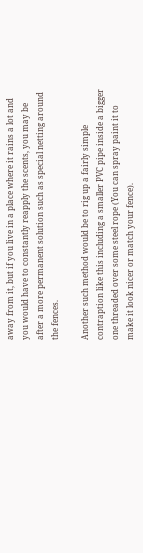away from it, but if you live in a place where it rains a lot and you would have to constantly reapply the scents, you may be after a more permanent solution such as special netting around the fences.

Another such method would be to rig up a fairly simple contraption like this including a smaller PVC pipe inside a bigger one threaded over some steel rope (You can spray paint it to make it look nicer or match your fence).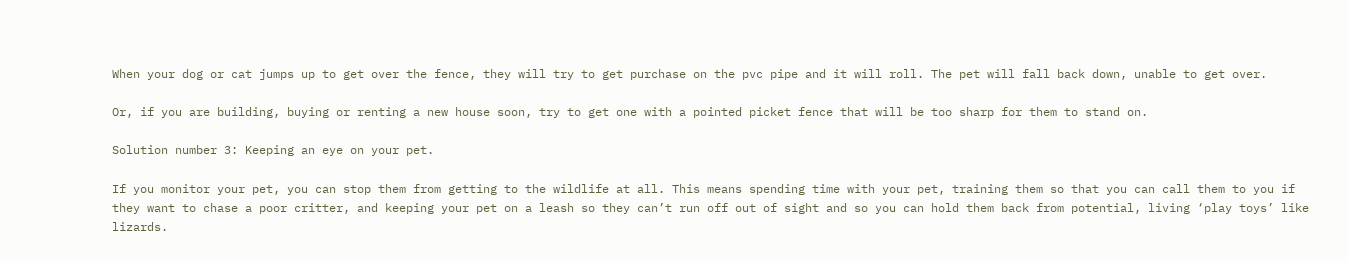When your dog or cat jumps up to get over the fence, they will try to get purchase on the pvc pipe and it will roll. The pet will fall back down, unable to get over.

Or, if you are building, buying or renting a new house soon, try to get one with a pointed picket fence that will be too sharp for them to stand on.

Solution number 3: Keeping an eye on your pet.

If you monitor your pet, you can stop them from getting to the wildlife at all. This means spending time with your pet, training them so that you can call them to you if they want to chase a poor critter, and keeping your pet on a leash so they can’t run off out of sight and so you can hold them back from potential, living ‘play toys’ like lizards.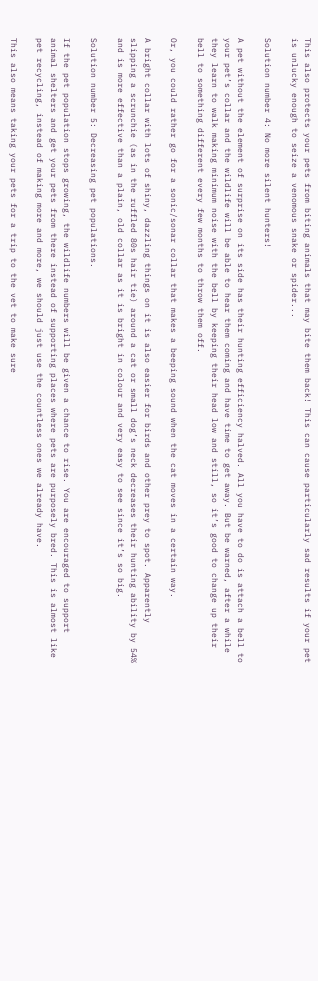This also protects your pets from biting animals that may bite them back! This can cause particularly sad results if your pet is unlucky enough to seize a venomous snake or spider...

Solution number 4: No more silent hunters!

A pet without the element of surprise on its side has their hunting efficiency halved. All you have to do is attach a bell to your pet’s collar and the wildlife will be able to hear them coming and have time to get away. But be warned, after a while they learn to walk making minimum noise with the bell by keeping their head low and still, so it’s good to change up their bell to something different every few months to throw them off.

Or, you could rather go for a sonic/sonar collar that makes a beeping sound when the cat moves in a certain way.

A bright collar with lots of shiny, dazzling things on it is also easier for birds and other prey to spot. Apparently slipping a scrunchie (as in the ruffled 80s hair tie) around a cat or small dog’s neck decreases their hunting ability by 54% and is more effective than a plain, old collar as it is bright in colour and very easy to see since it’s so big.

Solution number 5: Decreasing pet populations.

If the pet population stops growing, the wildlife numbers will be given a chance to rise. You are encouraged to support animal shelters and get your pets from there instead of supporting places where pets are purposely bred. This is almost like pet recycling, instead of making more and more, we should just use the countless ones we already have.

This also means taking your pets for a trip to the vet to make sure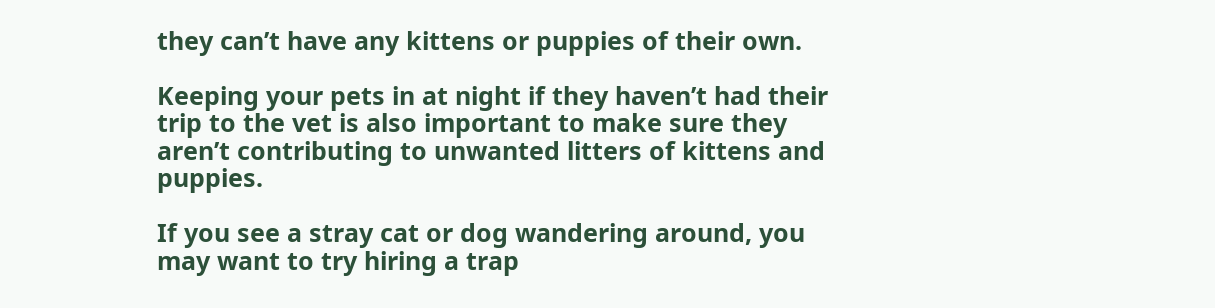they can’t have any kittens or puppies of their own.

Keeping your pets in at night if they haven’t had their trip to the vet is also important to make sure they aren’t contributing to unwanted litters of kittens and puppies.

If you see a stray cat or dog wandering around, you may want to try hiring a trap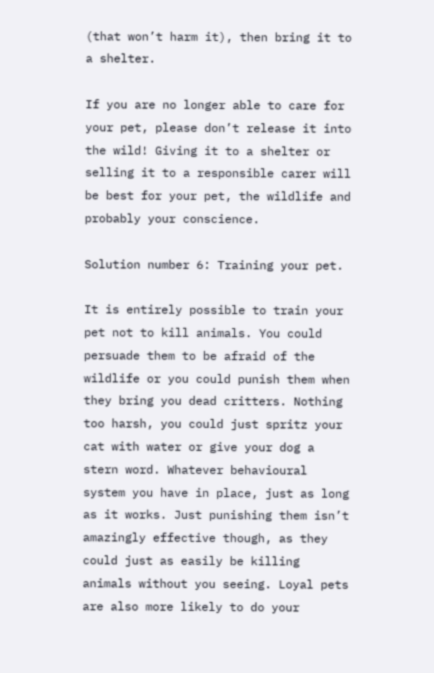(that won’t harm it), then bring it to a shelter.

If you are no longer able to care for your pet, please don’t release it into the wild! Giving it to a shelter or selling it to a responsible carer will be best for your pet, the wildlife and probably your conscience.

Solution number 6: Training your pet.

It is entirely possible to train your pet not to kill animals. You could persuade them to be afraid of the wildlife or you could punish them when they bring you dead critters. Nothing too harsh, you could just spritz your cat with water or give your dog a stern word. Whatever behavioural system you have in place, just as long as it works. Just punishing them isn’t amazingly effective though, as they could just as easily be killing animals without you seeing. Loyal pets are also more likely to do your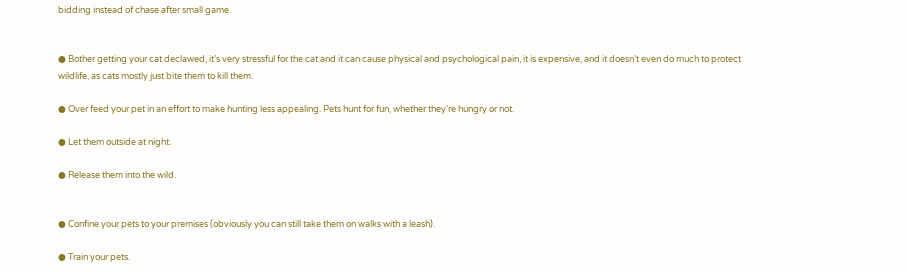bidding instead of chase after small game.


● Bother getting your cat declawed, it’s very stressful for the cat and it can cause physical and psychological pain, it is expensive, and it doesn’t even do much to protect wildlife, as cats mostly just bite them to kill them.

● Over feed your pet in an effort to make hunting less appealing. Pets hunt for fun, whether they’re hungry or not.

● Let them outside at night.

● Release them into the wild.


● Confine your pets to your premises (obviously you can still take them on walks with a leash).

● Train your pets.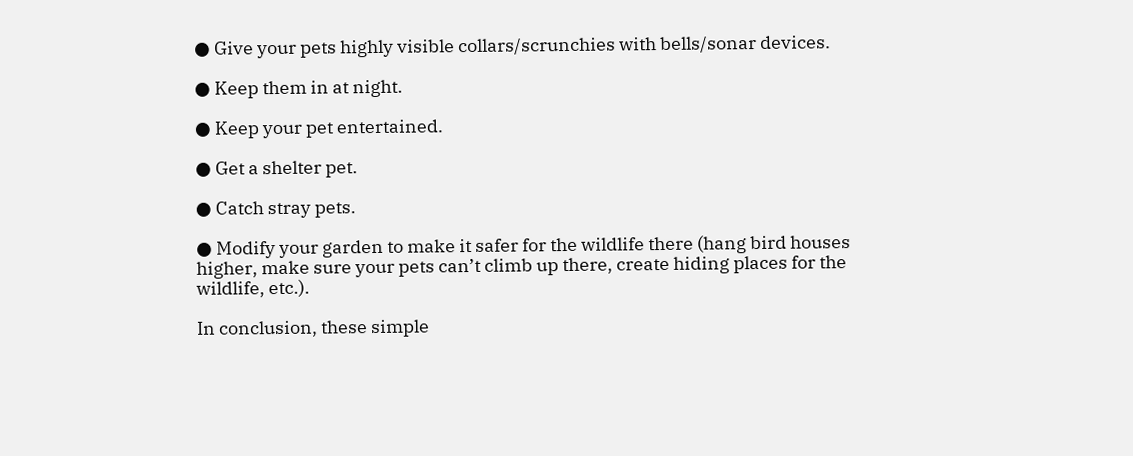● Give your pets highly visible collars/scrunchies with bells/sonar devices.

● Keep them in at night.

● Keep your pet entertained.

● Get a shelter pet.

● Catch stray pets.

● Modify your garden to make it safer for the wildlife there (hang bird houses higher, make sure your pets can’t climb up there, create hiding places for the wildlife, etc.).

In conclusion, these simple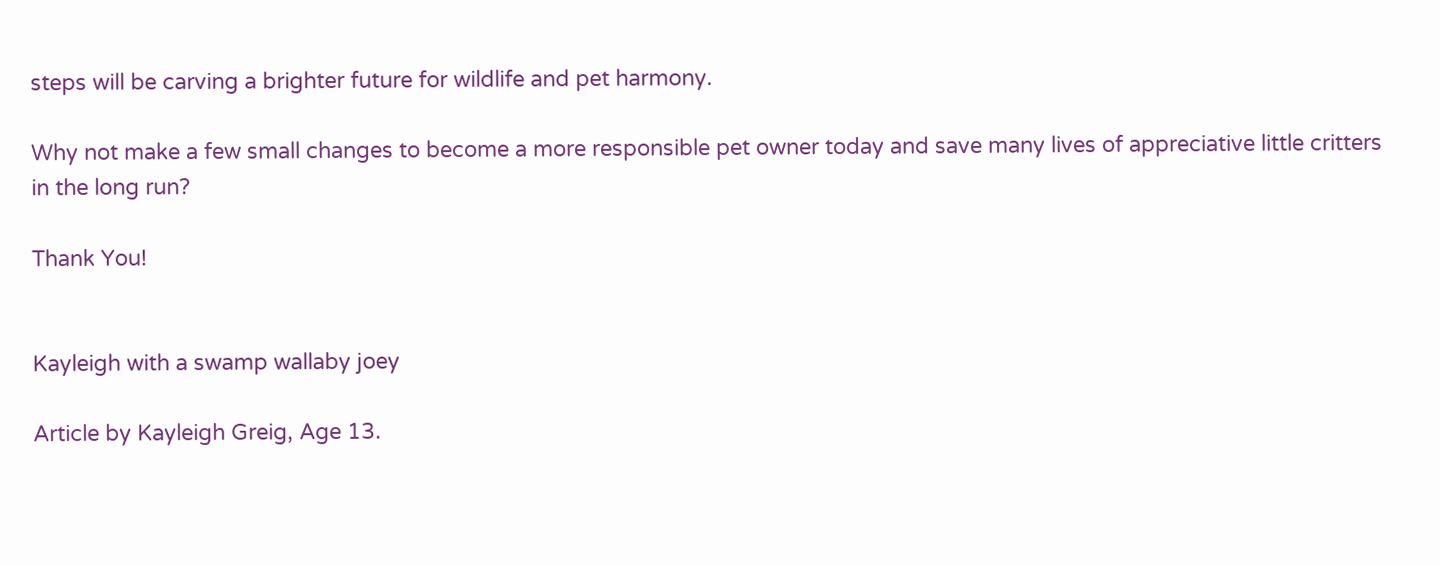steps will be carving a brighter future for wildlife and pet harmony.

Why not make a few small changes to become a more responsible pet owner today and save many lives of appreciative little critters in the long run?

Thank You!


Kayleigh with a swamp wallaby joey

Article by Kayleigh Greig, Age 13.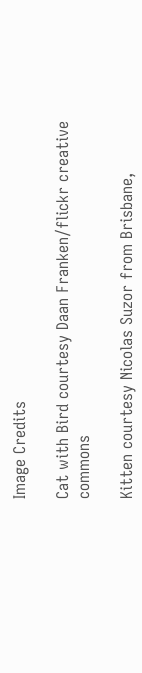Image Credits

Cat with Bird courtesy Daan Franken/flickr creative commons

Kitten courtesy Nicolas Suzor from Brisbane,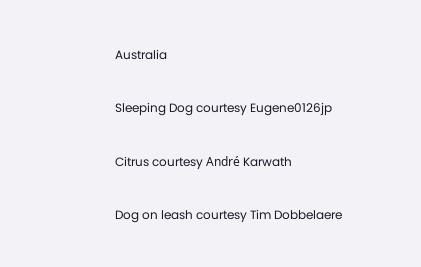Australia

Sleeping Dog courtesy Eugene0126jp

Citrus courtesy André Karwath

Dog on leash courtesy Tim Dobbelaere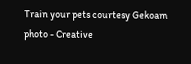Train your pets courtesy Gekoam photo - Creative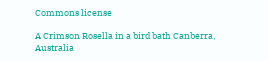Commons license

A Crimson Rosella in a bird bath Canberra, Australia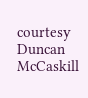courtesy Duncan McCaskill